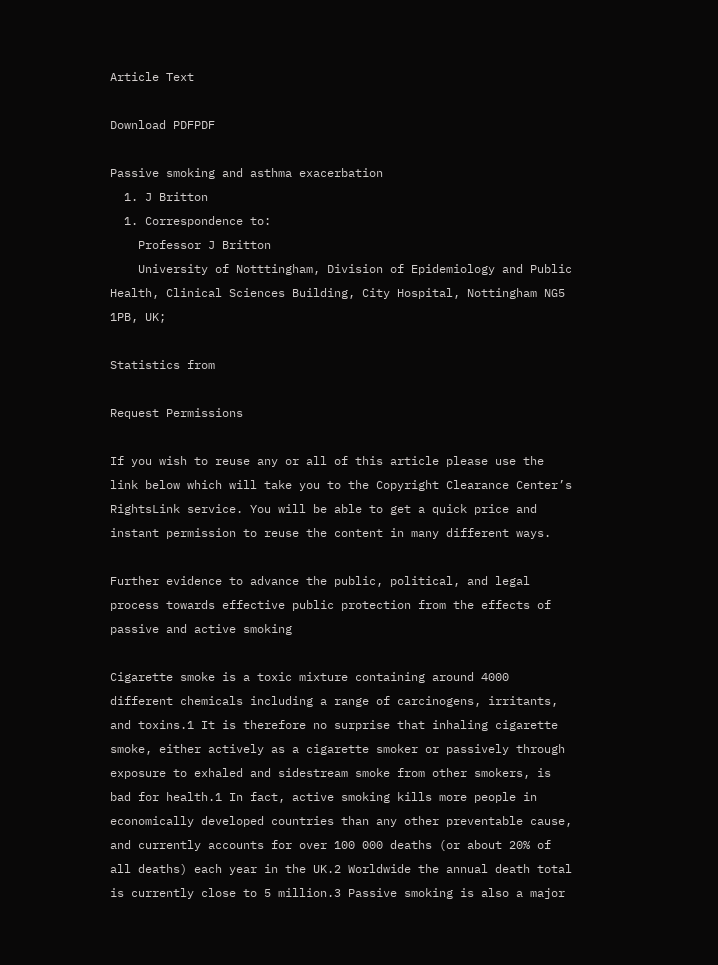Article Text

Download PDFPDF

Passive smoking and asthma exacerbation
  1. J Britton
  1. Correspondence to:
    Professor J Britton
    University of Notttingham, Division of Epidemiology and Public Health, Clinical Sciences Building, City Hospital, Nottingham NG5 1PB, UK;

Statistics from

Request Permissions

If you wish to reuse any or all of this article please use the link below which will take you to the Copyright Clearance Center’s RightsLink service. You will be able to get a quick price and instant permission to reuse the content in many different ways.

Further evidence to advance the public, political, and legal process towards effective public protection from the effects of passive and active smoking

Cigarette smoke is a toxic mixture containing around 4000 different chemicals including a range of carcinogens, irritants, and toxins.1 It is therefore no surprise that inhaling cigarette smoke, either actively as a cigarette smoker or passively through exposure to exhaled and sidestream smoke from other smokers, is bad for health.1 In fact, active smoking kills more people in economically developed countries than any other preventable cause, and currently accounts for over 100 000 deaths (or about 20% of all deaths) each year in the UK.2 Worldwide the annual death total is currently close to 5 million.3 Passive smoking is also a major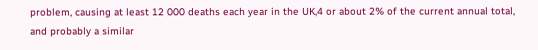problem, causing at least 12 000 deaths each year in the UK,4 or about 2% of the current annual total, and probably a similar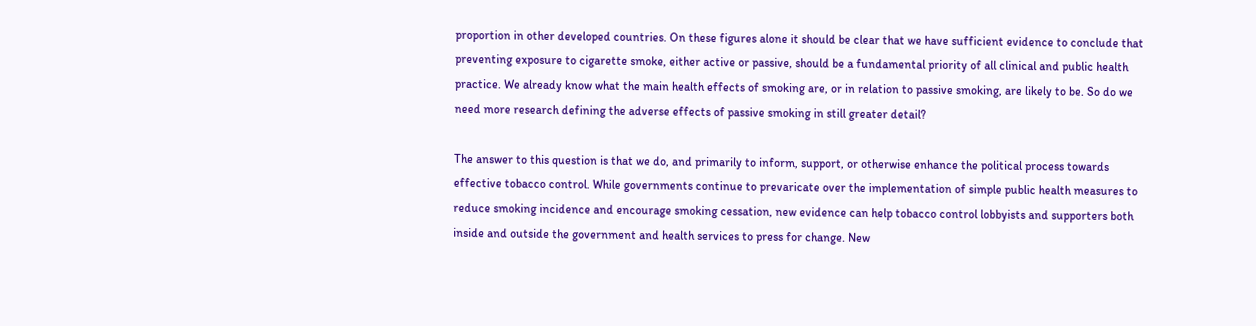proportion in other developed countries. On these figures alone it should be clear that we have sufficient evidence to conclude that preventing exposure to cigarette smoke, either active or passive, should be a fundamental priority of all clinical and public health practice. We already know what the main health effects of smoking are, or in relation to passive smoking, are likely to be. So do we need more research defining the adverse effects of passive smoking in still greater detail?

The answer to this question is that we do, and primarily to inform, support, or otherwise enhance the political process towards effective tobacco control. While governments continue to prevaricate over the implementation of simple public health measures to reduce smoking incidence and encourage smoking cessation, new evidence can help tobacco control lobbyists and supporters both inside and outside the government and health services to press for change. New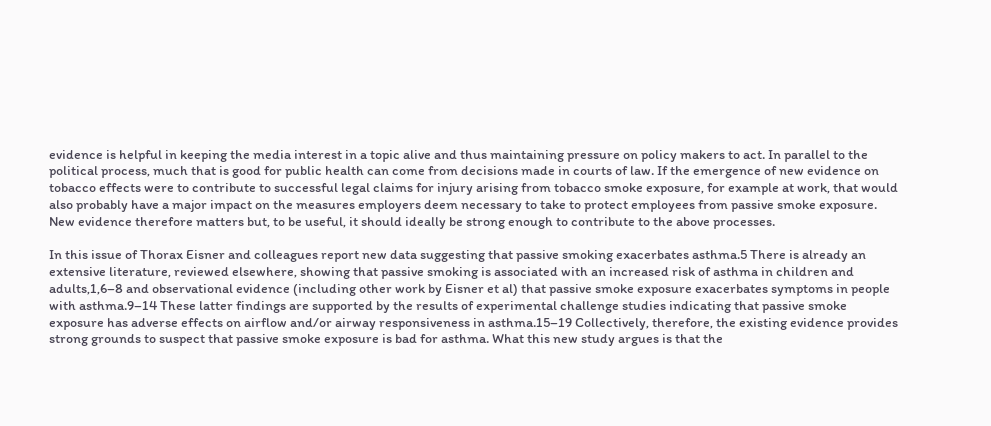evidence is helpful in keeping the media interest in a topic alive and thus maintaining pressure on policy makers to act. In parallel to the political process, much that is good for public health can come from decisions made in courts of law. If the emergence of new evidence on tobacco effects were to contribute to successful legal claims for injury arising from tobacco smoke exposure, for example at work, that would also probably have a major impact on the measures employers deem necessary to take to protect employees from passive smoke exposure. New evidence therefore matters but, to be useful, it should ideally be strong enough to contribute to the above processes.

In this issue of Thorax Eisner and colleagues report new data suggesting that passive smoking exacerbates asthma.5 There is already an extensive literature, reviewed elsewhere, showing that passive smoking is associated with an increased risk of asthma in children and adults,1,6–8 and observational evidence (including other work by Eisner et al) that passive smoke exposure exacerbates symptoms in people with asthma.9–14 These latter findings are supported by the results of experimental challenge studies indicating that passive smoke exposure has adverse effects on airflow and/or airway responsiveness in asthma.15–19 Collectively, therefore, the existing evidence provides strong grounds to suspect that passive smoke exposure is bad for asthma. What this new study argues is that the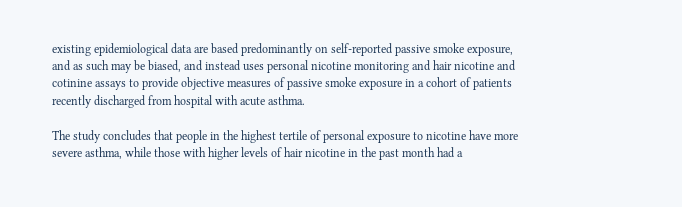existing epidemiological data are based predominantly on self-reported passive smoke exposure, and as such may be biased, and instead uses personal nicotine monitoring and hair nicotine and cotinine assays to provide objective measures of passive smoke exposure in a cohort of patients recently discharged from hospital with acute asthma.

The study concludes that people in the highest tertile of personal exposure to nicotine have more severe asthma, while those with higher levels of hair nicotine in the past month had a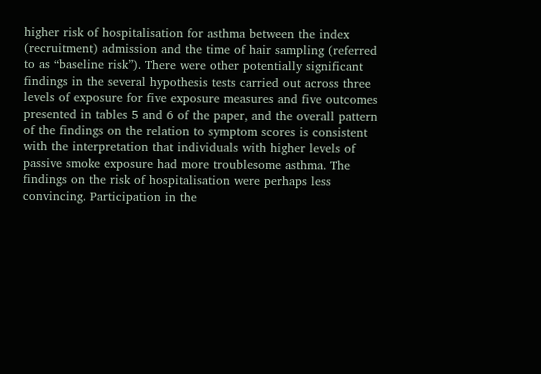higher risk of hospitalisation for asthma between the index (recruitment) admission and the time of hair sampling (referred to as “baseline risk”). There were other potentially significant findings in the several hypothesis tests carried out across three levels of exposure for five exposure measures and five outcomes presented in tables 5 and 6 of the paper, and the overall pattern of the findings on the relation to symptom scores is consistent with the interpretation that individuals with higher levels of passive smoke exposure had more troublesome asthma. The findings on the risk of hospitalisation were perhaps less convincing. Participation in the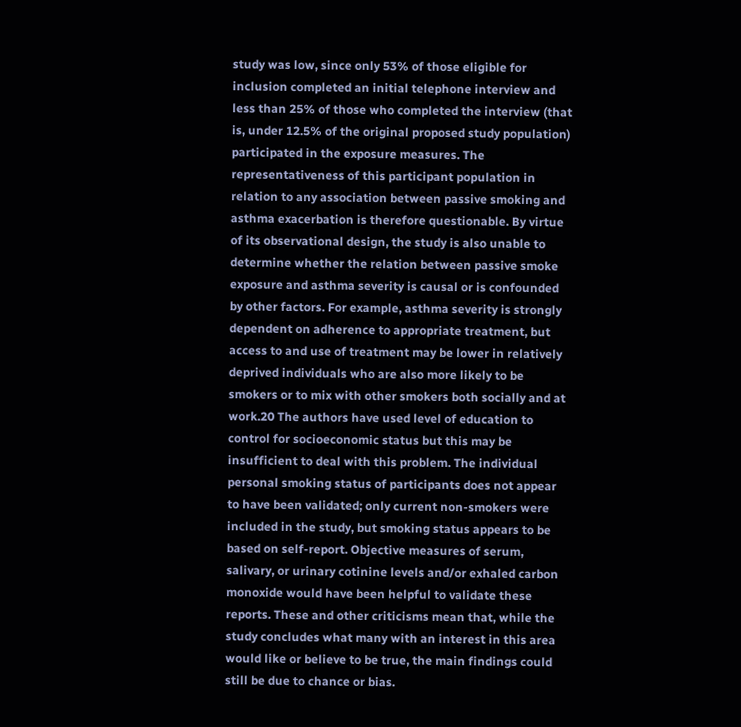study was low, since only 53% of those eligible for inclusion completed an initial telephone interview and less than 25% of those who completed the interview (that is, under 12.5% of the original proposed study population) participated in the exposure measures. The representativeness of this participant population in relation to any association between passive smoking and asthma exacerbation is therefore questionable. By virtue of its observational design, the study is also unable to determine whether the relation between passive smoke exposure and asthma severity is causal or is confounded by other factors. For example, asthma severity is strongly dependent on adherence to appropriate treatment, but access to and use of treatment may be lower in relatively deprived individuals who are also more likely to be smokers or to mix with other smokers both socially and at work.20 The authors have used level of education to control for socioeconomic status but this may be insufficient to deal with this problem. The individual personal smoking status of participants does not appear to have been validated; only current non-smokers were included in the study, but smoking status appears to be based on self-report. Objective measures of serum, salivary, or urinary cotinine levels and/or exhaled carbon monoxide would have been helpful to validate these reports. These and other criticisms mean that, while the study concludes what many with an interest in this area would like or believe to be true, the main findings could still be due to chance or bias.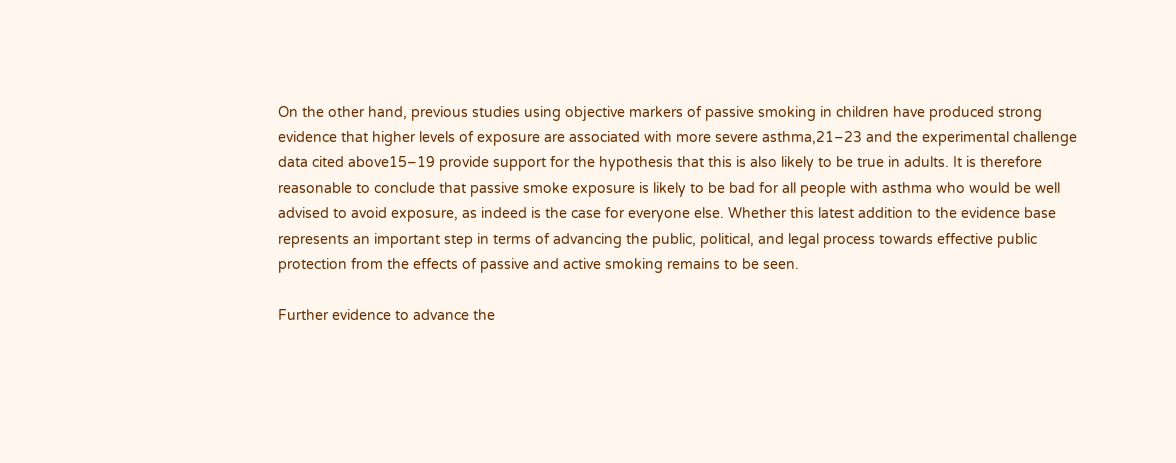On the other hand, previous studies using objective markers of passive smoking in children have produced strong evidence that higher levels of exposure are associated with more severe asthma,21–23 and the experimental challenge data cited above15–19 provide support for the hypothesis that this is also likely to be true in adults. It is therefore reasonable to conclude that passive smoke exposure is likely to be bad for all people with asthma who would be well advised to avoid exposure, as indeed is the case for everyone else. Whether this latest addition to the evidence base represents an important step in terms of advancing the public, political, and legal process towards effective public protection from the effects of passive and active smoking remains to be seen.

Further evidence to advance the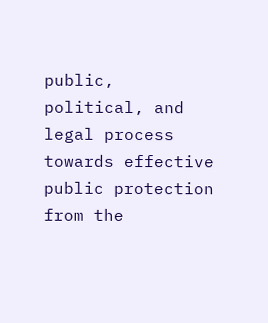public, political, and legal process towards effective public protection from the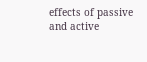effects of passive and active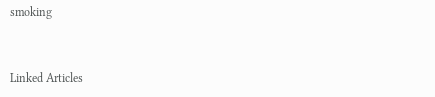smoking


Linked Articles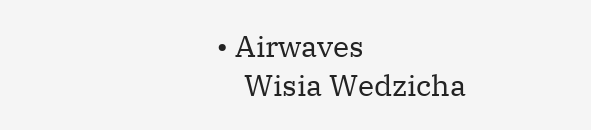• Airwaves
    Wisia Wedzicha